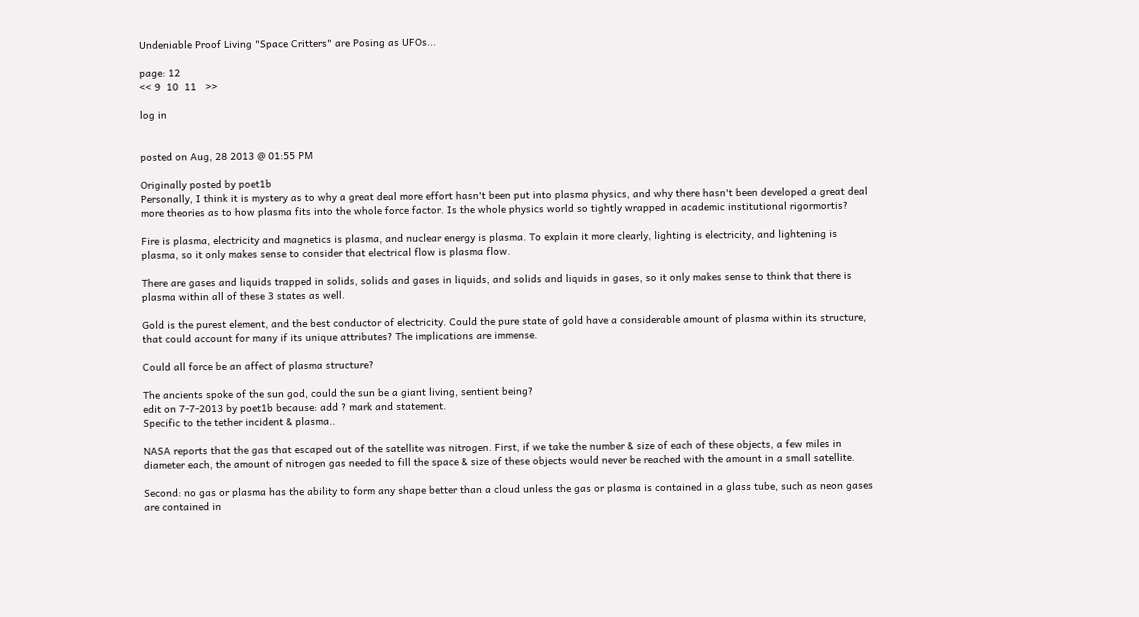Undeniable Proof Living "Space Critters" are Posing as UFOs...

page: 12
<< 9  10  11   >>

log in


posted on Aug, 28 2013 @ 01:55 PM

Originally posted by poet1b
Personally, I think it is mystery as to why a great deal more effort hasn't been put into plasma physics, and why there hasn't been developed a great deal more theories as to how plasma fits into the whole force factor. Is the whole physics world so tightly wrapped in academic institutional rigormortis?

Fire is plasma, electricity and magnetics is plasma, and nuclear energy is plasma. To explain it more clearly, lighting is electricity, and lightening is plasma, so it only makes sense to consider that electrical flow is plasma flow.

There are gases and liquids trapped in solids, solids and gases in liquids, and solids and liquids in gases, so it only makes sense to think that there is plasma within all of these 3 states as well.

Gold is the purest element, and the best conductor of electricity. Could the pure state of gold have a considerable amount of plasma within its structure, that could account for many if its unique attributes? The implications are immense.

Could all force be an affect of plasma structure?

The ancients spoke of the sun god, could the sun be a giant living, sentient being?
edit on 7-7-2013 by poet1b because: add ? mark and statement.
Specific to the tether incident & plasma..

NASA reports that the gas that escaped out of the satellite was nitrogen. First, if we take the number & size of each of these objects, a few miles in diameter each, the amount of nitrogen gas needed to fill the space & size of these objects would never be reached with the amount in a small satellite.

Second: no gas or plasma has the ability to form any shape better than a cloud unless the gas or plasma is contained in a glass tube, such as neon gases are contained in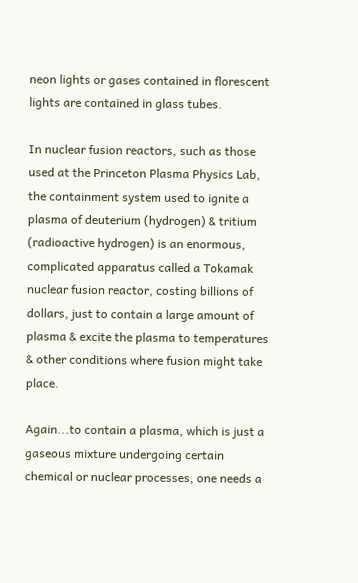neon lights or gases contained in florescent lights are contained in glass tubes.

In nuclear fusion reactors, such as those used at the Princeton Plasma Physics Lab, the containment system used to ignite a plasma of deuterium (hydrogen) & tritium (radioactive hydrogen) is an enormous, complicated apparatus called a Tokamak nuclear fusion reactor, costing billions of dollars, just to contain a large amount of plasma & excite the plasma to temperatures & other conditions where fusion might take place.

Again...to contain a plasma, which is just a gaseous mixture undergoing certain chemical or nuclear processes, one needs a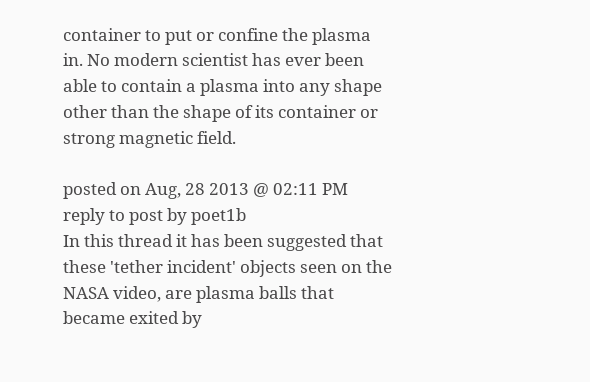container to put or confine the plasma in. No modern scientist has ever been able to contain a plasma into any shape other than the shape of its container or strong magnetic field.

posted on Aug, 28 2013 @ 02:11 PM
reply to post by poet1b
In this thread it has been suggested that these 'tether incident' objects seen on the NASA video, are plasma balls that became exited by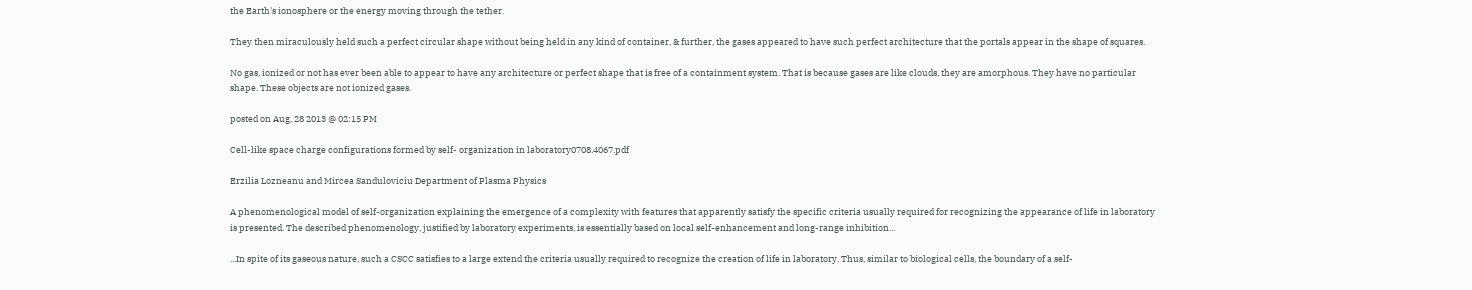the Earth's ionosphere or the energy moving through the tether.

They then miraculously held such a perfect circular shape without being held in any kind of container, & further, the gases appeared to have such perfect architecture that the portals appear in the shape of squares.

No gas, ionized or not has ever been able to appear to have any architecture or perfect shape that is free of a containment system. That is because gases are like clouds, they are amorphous. They have no particular shape. These objects are not ionized gases.

posted on Aug, 28 2013 @ 02:15 PM

Cell-like space charge configurations formed by self- organization in laboratory0708.4067.pdf

Erzilia Lozneanu and Mircea Sanduloviciu Department of Plasma Physics

A phenomenological model of self-organization explaining the emergence of a complexity with features that apparently satisfy the specific criteria usually required for recognizing the appearance of life in laboratory is presented. The described phenomenology, justified by laboratory experiments, is essentially based on local self-enhancement and long-range inhibition...

...In spite of its gaseous nature, such a CSCC satisfies to a large extend the criteria usually required to recognize the creation of life in laboratory. Thus, similar to biological cells, the boundary of a self-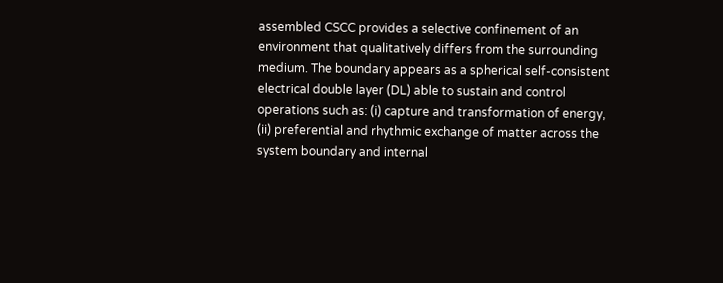assembled CSCC provides a selective confinement of an environment that qualitatively differs from the surrounding medium. The boundary appears as a spherical self-consistent electrical double layer (DL) able to sustain and control operations such as: (i) capture and transformation of energy, (ii) preferential and rhythmic exchange of matter across the system boundary and internal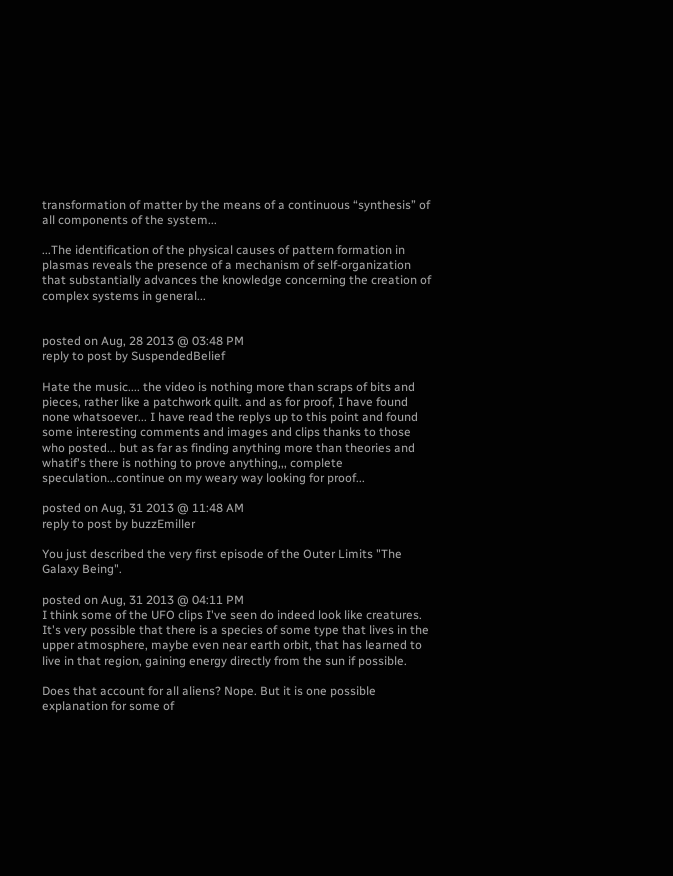transformation of matter by the means of a continuous “synthesis” of all components of the system...

...The identification of the physical causes of pattern formation in plasmas reveals the presence of a mechanism of self-organization that substantially advances the knowledge concerning the creation of complex systems in general...


posted on Aug, 28 2013 @ 03:48 PM
reply to post by SuspendedBelief

Hate the music.... the video is nothing more than scraps of bits and pieces, rather like a patchwork quilt. and as for proof, I have found none whatsoever... I have read the replys up to this point and found some interesting comments and images and clips thanks to those who posted... but as far as finding anything more than theories and whatif's there is nothing to prove anything,,, complete speculation...continue on my weary way looking for proof...

posted on Aug, 31 2013 @ 11:48 AM
reply to post by buzzEmiller

You just described the very first episode of the Outer Limits "The Galaxy Being".

posted on Aug, 31 2013 @ 04:11 PM
I think some of the UFO clips I've seen do indeed look like creatures. It's very possible that there is a species of some type that lives in the upper atmosphere, maybe even near earth orbit, that has learned to live in that region, gaining energy directly from the sun if possible.

Does that account for all aliens? Nope. But it is one possible explanation for some of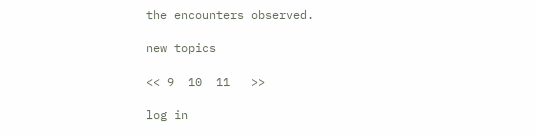the encounters observed.

new topics

<< 9  10  11   >>

log in